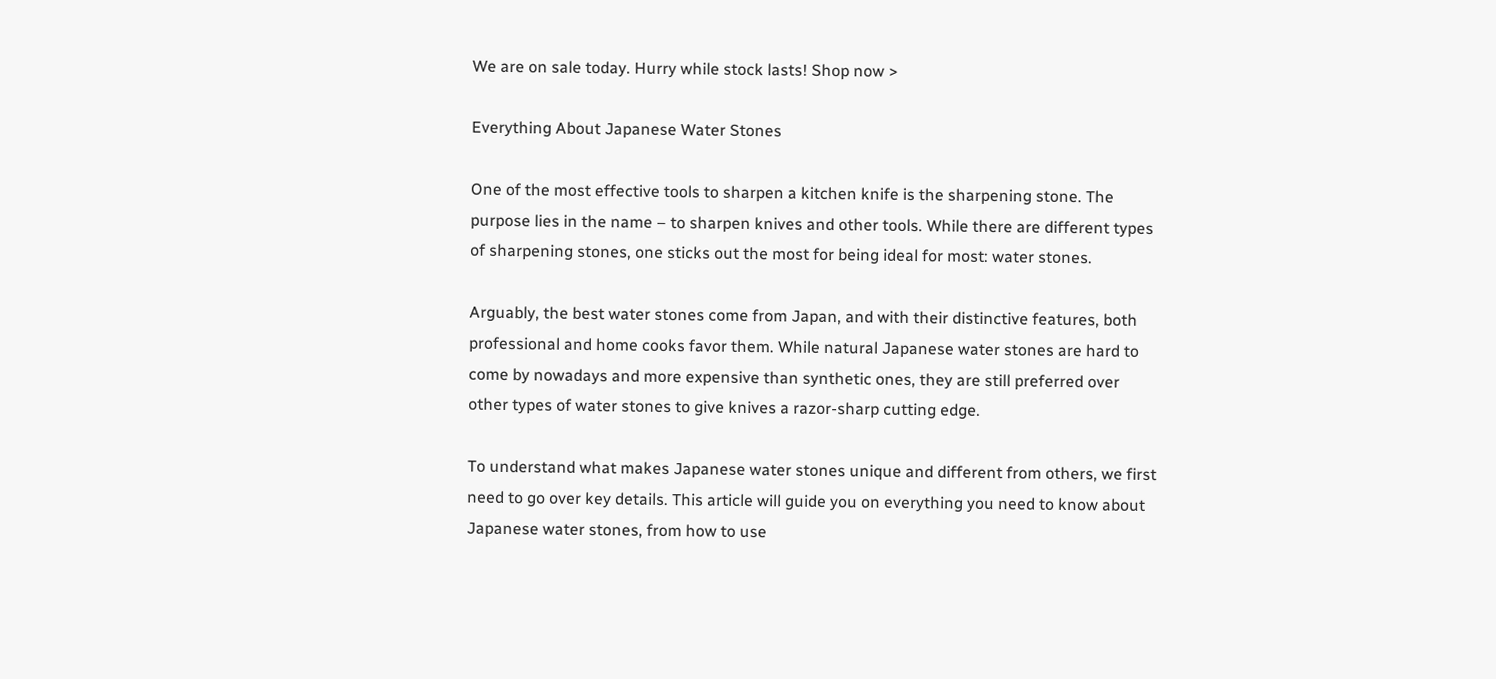We are on sale today. Hurry while stock lasts! Shop now >

Everything About Japanese Water Stones

One of the most effective tools to sharpen a kitchen knife is the sharpening stone. The purpose lies in the name – to sharpen knives and other tools. While there are different types of sharpening stones, one sticks out the most for being ideal for most: water stones.

Arguably, the best water stones come from Japan, and with their distinctive features, both professional and home cooks favor them. While natural Japanese water stones are hard to come by nowadays and more expensive than synthetic ones, they are still preferred over other types of water stones to give knives a razor-sharp cutting edge.

To understand what makes Japanese water stones unique and different from others, we first need to go over key details. This article will guide you on everything you need to know about Japanese water stones, from how to use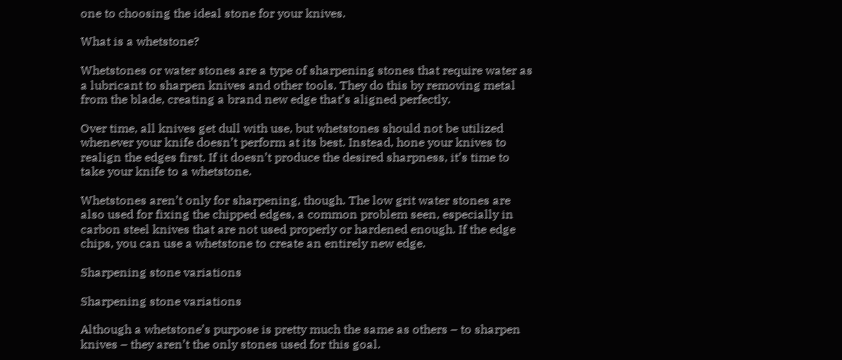one to choosing the ideal stone for your knives.

What is a whetstone?

Whetstones or water stones are a type of sharpening stones that require water as a lubricant to sharpen knives and other tools. They do this by removing metal from the blade, creating a brand new edge that’s aligned perfectly.

Over time, all knives get dull with use, but whetstones should not be utilized whenever your knife doesn’t perform at its best. Instead, hone your knives to realign the edges first. If it doesn’t produce the desired sharpness, it’s time to take your knife to a whetstone.

Whetstones aren’t only for sharpening, though. The low grit water stones are also used for fixing the chipped edges, a common problem seen, especially in carbon steel knives that are not used properly or hardened enough. If the edge chips, you can use a whetstone to create an entirely new edge.

Sharpening stone variations

Sharpening stone variations

Although a whetstone’s purpose is pretty much the same as others – to sharpen knives – they aren’t the only stones used for this goal.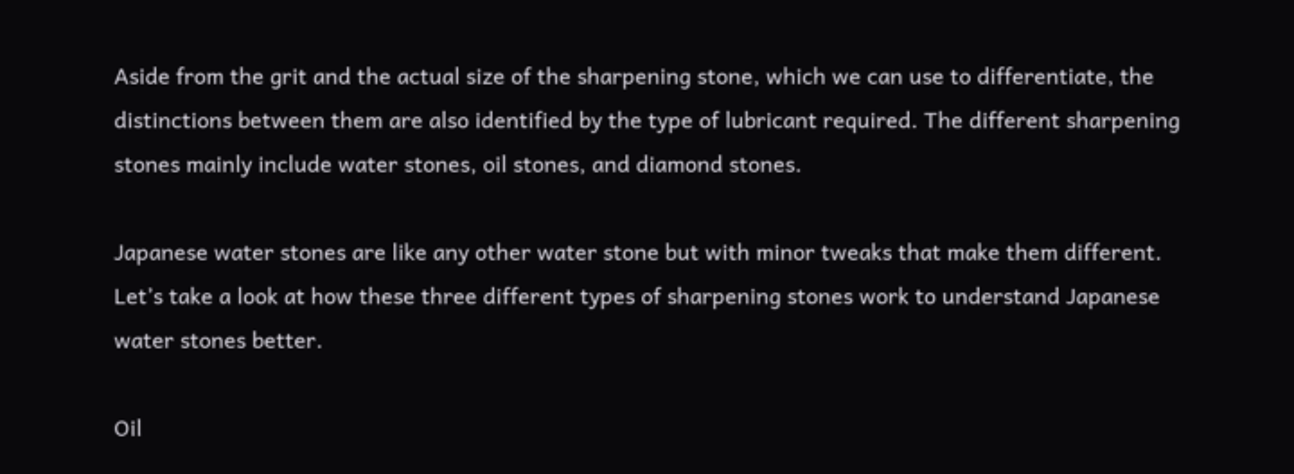Aside from the grit and the actual size of the sharpening stone, which we can use to differentiate, the distinctions between them are also identified by the type of lubricant required. The different sharpening stones mainly include water stones, oil stones, and diamond stones.

Japanese water stones are like any other water stone but with minor tweaks that make them different. Let’s take a look at how these three different types of sharpening stones work to understand Japanese water stones better.

Oil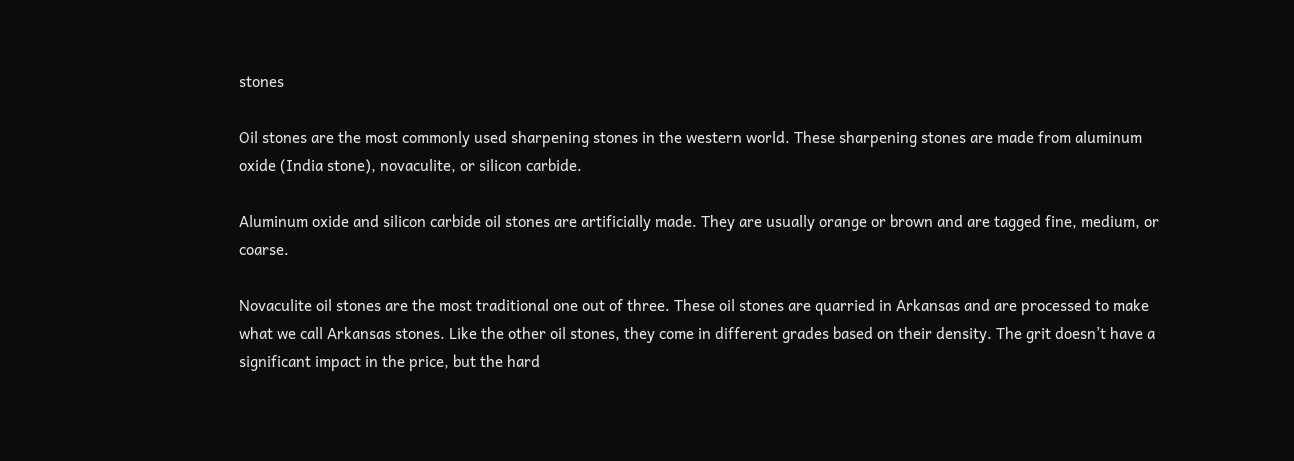stones

Oil stones are the most commonly used sharpening stones in the western world. These sharpening stones are made from aluminum oxide (India stone), novaculite, or silicon carbide.

Aluminum oxide and silicon carbide oil stones are artificially made. They are usually orange or brown and are tagged fine, medium, or coarse.

Novaculite oil stones are the most traditional one out of three. These oil stones are quarried in Arkansas and are processed to make what we call Arkansas stones. Like the other oil stones, they come in different grades based on their density. The grit doesn’t have a significant impact in the price, but the hard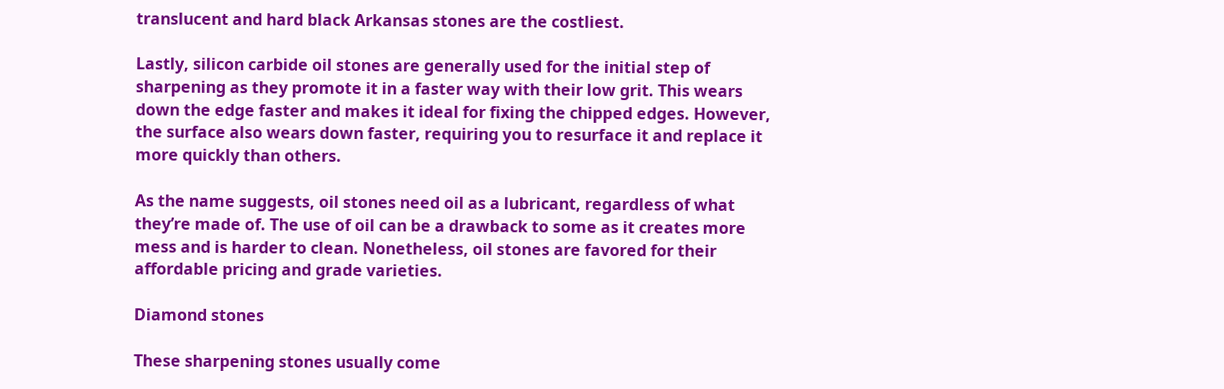translucent and hard black Arkansas stones are the costliest.

Lastly, silicon carbide oil stones are generally used for the initial step of sharpening as they promote it in a faster way with their low grit. This wears down the edge faster and makes it ideal for fixing the chipped edges. However, the surface also wears down faster, requiring you to resurface it and replace it more quickly than others.

As the name suggests, oil stones need oil as a lubricant, regardless of what they’re made of. The use of oil can be a drawback to some as it creates more mess and is harder to clean. Nonetheless, oil stones are favored for their affordable pricing and grade varieties.

Diamond stones

These sharpening stones usually come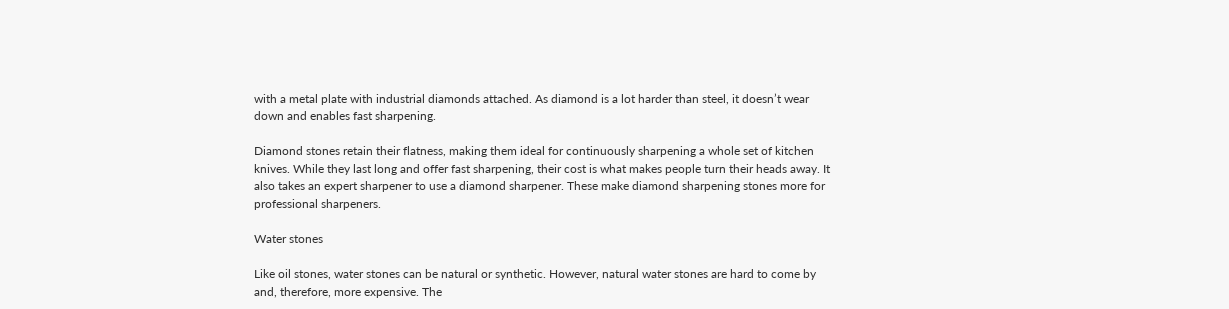with a metal plate with industrial diamonds attached. As diamond is a lot harder than steel, it doesn’t wear down and enables fast sharpening.

Diamond stones retain their flatness, making them ideal for continuously sharpening a whole set of kitchen knives. While they last long and offer fast sharpening, their cost is what makes people turn their heads away. It also takes an expert sharpener to use a diamond sharpener. These make diamond sharpening stones more for professional sharpeners.

Water stones

Like oil stones, water stones can be natural or synthetic. However, natural water stones are hard to come by and, therefore, more expensive. The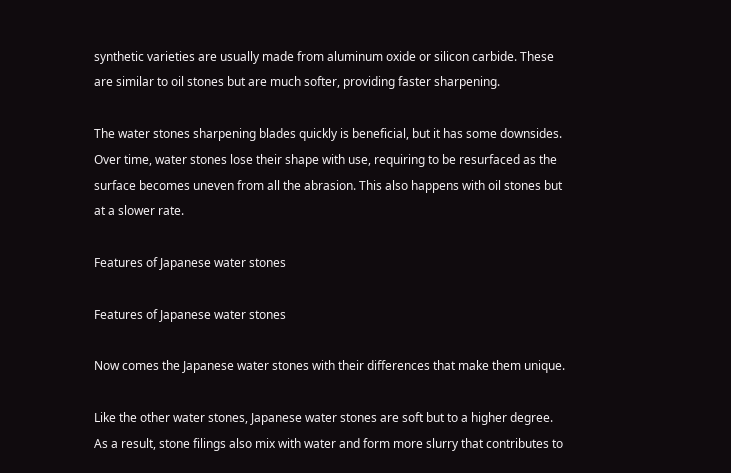synthetic varieties are usually made from aluminum oxide or silicon carbide. These are similar to oil stones but are much softer, providing faster sharpening.

The water stones sharpening blades quickly is beneficial, but it has some downsides. Over time, water stones lose their shape with use, requiring to be resurfaced as the surface becomes uneven from all the abrasion. This also happens with oil stones but at a slower rate.

Features of Japanese water stones

Features of Japanese water stones

Now comes the Japanese water stones with their differences that make them unique.

Like the other water stones, Japanese water stones are soft but to a higher degree. As a result, stone filings also mix with water and form more slurry that contributes to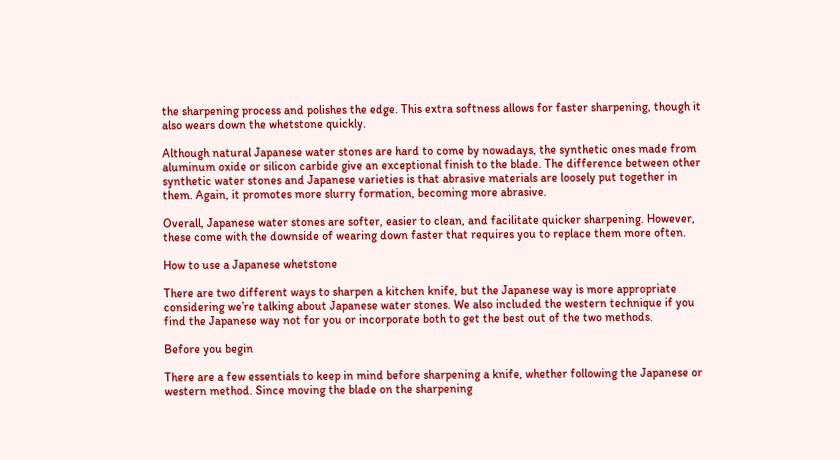the sharpening process and polishes the edge. This extra softness allows for faster sharpening, though it also wears down the whetstone quickly.

Although natural Japanese water stones are hard to come by nowadays, the synthetic ones made from aluminum oxide or silicon carbide give an exceptional finish to the blade. The difference between other synthetic water stones and Japanese varieties is that abrasive materials are loosely put together in them. Again, it promotes more slurry formation, becoming more abrasive.

Overall, Japanese water stones are softer, easier to clean, and facilitate quicker sharpening. However, these come with the downside of wearing down faster that requires you to replace them more often.

How to use a Japanese whetstone

There are two different ways to sharpen a kitchen knife, but the Japanese way is more appropriate considering we’re talking about Japanese water stones. We also included the western technique if you find the Japanese way not for you or incorporate both to get the best out of the two methods.

Before you begin

There are a few essentials to keep in mind before sharpening a knife, whether following the Japanese or western method. Since moving the blade on the sharpening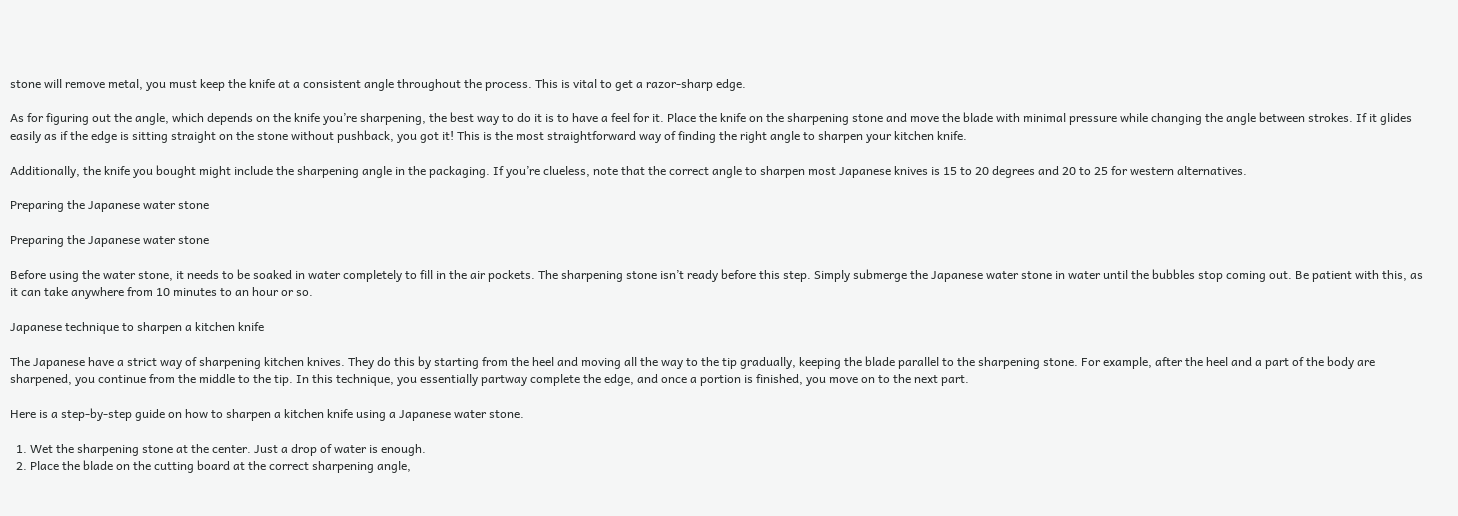stone will remove metal, you must keep the knife at a consistent angle throughout the process. This is vital to get a razor-sharp edge.

As for figuring out the angle, which depends on the knife you’re sharpening, the best way to do it is to have a feel for it. Place the knife on the sharpening stone and move the blade with minimal pressure while changing the angle between strokes. If it glides easily as if the edge is sitting straight on the stone without pushback, you got it! This is the most straightforward way of finding the right angle to sharpen your kitchen knife.

Additionally, the knife you bought might include the sharpening angle in the packaging. If you’re clueless, note that the correct angle to sharpen most Japanese knives is 15 to 20 degrees and 20 to 25 for western alternatives.

Preparing the Japanese water stone

Preparing the Japanese water stone

Before using the water stone, it needs to be soaked in water completely to fill in the air pockets. The sharpening stone isn’t ready before this step. Simply submerge the Japanese water stone in water until the bubbles stop coming out. Be patient with this, as it can take anywhere from 10 minutes to an hour or so.

Japanese technique to sharpen a kitchen knife

The Japanese have a strict way of sharpening kitchen knives. They do this by starting from the heel and moving all the way to the tip gradually, keeping the blade parallel to the sharpening stone. For example, after the heel and a part of the body are sharpened, you continue from the middle to the tip. In this technique, you essentially partway complete the edge, and once a portion is finished, you move on to the next part.

Here is a step-by-step guide on how to sharpen a kitchen knife using a Japanese water stone.

  1. Wet the sharpening stone at the center. Just a drop of water is enough.
  2. Place the blade on the cutting board at the correct sharpening angle,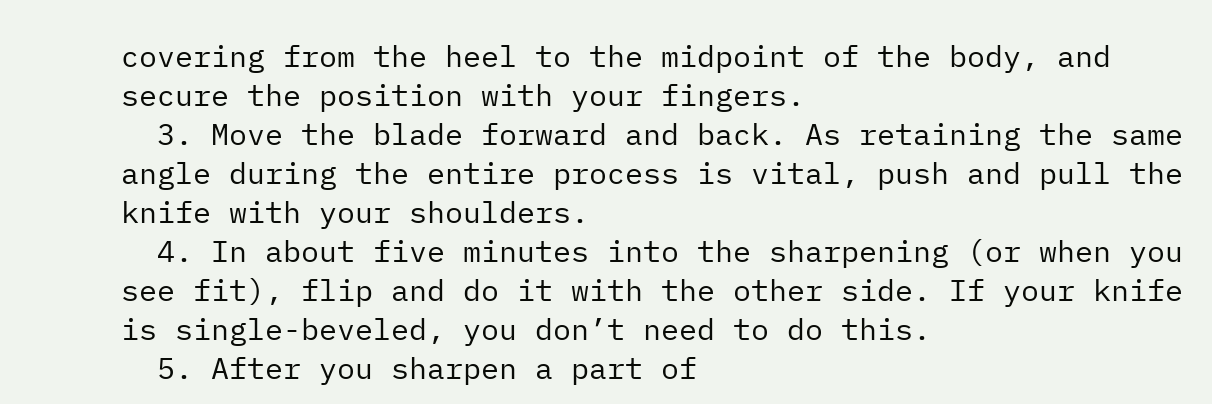covering from the heel to the midpoint of the body, and secure the position with your fingers.
  3. Move the blade forward and back. As retaining the same angle during the entire process is vital, push and pull the knife with your shoulders.
  4. In about five minutes into the sharpening (or when you see fit), flip and do it with the other side. If your knife is single-beveled, you don’t need to do this.
  5. After you sharpen a part of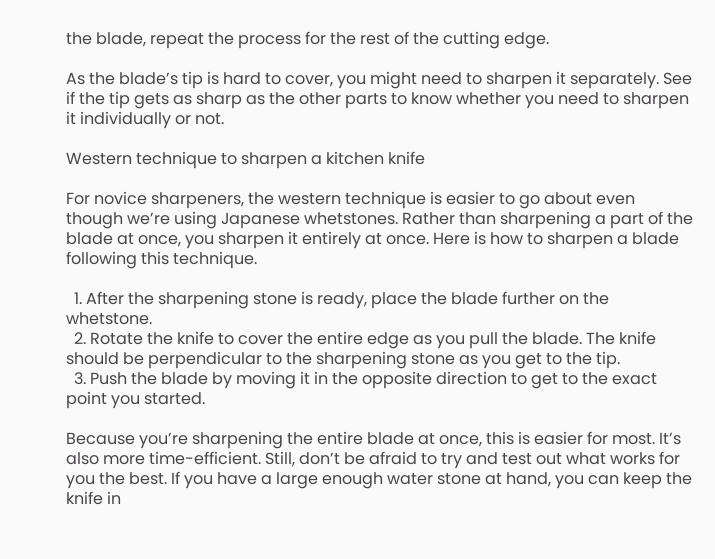the blade, repeat the process for the rest of the cutting edge.

As the blade’s tip is hard to cover, you might need to sharpen it separately. See if the tip gets as sharp as the other parts to know whether you need to sharpen it individually or not.

Western technique to sharpen a kitchen knife

For novice sharpeners, the western technique is easier to go about even though we’re using Japanese whetstones. Rather than sharpening a part of the blade at once, you sharpen it entirely at once. Here is how to sharpen a blade following this technique.

  1. After the sharpening stone is ready, place the blade further on the whetstone.
  2. Rotate the knife to cover the entire edge as you pull the blade. The knife should be perpendicular to the sharpening stone as you get to the tip.
  3. Push the blade by moving it in the opposite direction to get to the exact point you started.

Because you’re sharpening the entire blade at once, this is easier for most. It’s also more time-efficient. Still, don’t be afraid to try and test out what works for you the best. If you have a large enough water stone at hand, you can keep the knife in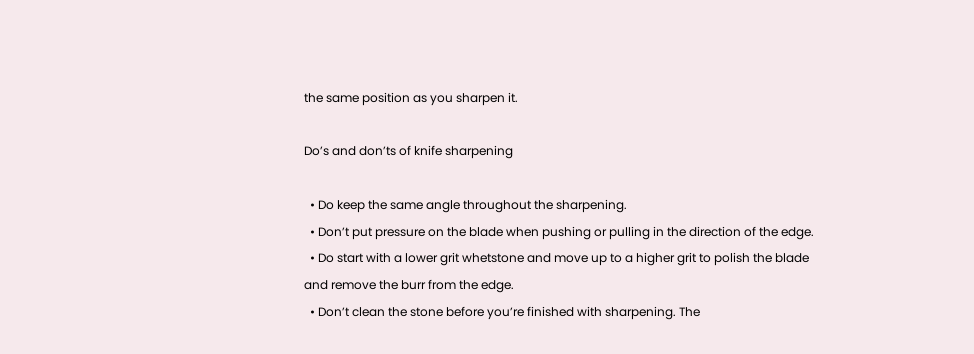the same position as you sharpen it.

Do’s and don’ts of knife sharpening

  • Do keep the same angle throughout the sharpening.
  • Don’t put pressure on the blade when pushing or pulling in the direction of the edge.
  • Do start with a lower grit whetstone and move up to a higher grit to polish the blade and remove the burr from the edge.
  • Don’t clean the stone before you’re finished with sharpening. The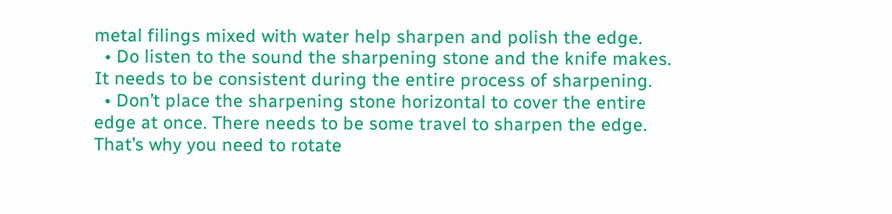metal filings mixed with water help sharpen and polish the edge.
  • Do listen to the sound the sharpening stone and the knife makes. It needs to be consistent during the entire process of sharpening.
  • Don’t place the sharpening stone horizontal to cover the entire edge at once. There needs to be some travel to sharpen the edge. That’s why you need to rotate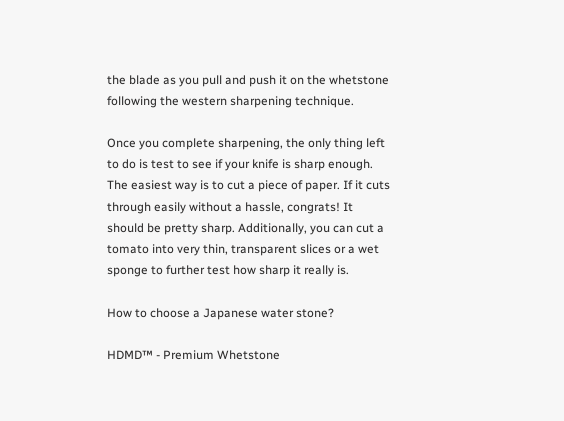the blade as you pull and push it on the whetstone following the western sharpening technique.

Once you complete sharpening, the only thing left to do is test to see if your knife is sharp enough. The easiest way is to cut a piece of paper. If it cuts through easily without a hassle, congrats! It should be pretty sharp. Additionally, you can cut a tomato into very thin, transparent slices or a wet sponge to further test how sharp it really is.

How to choose a Japanese water stone?

HDMD™ - Premium Whetstone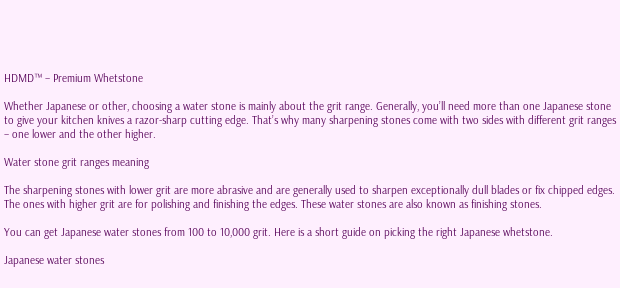HDMD™ – Premium Whetstone

Whether Japanese or other, choosing a water stone is mainly about the grit range. Generally, you’ll need more than one Japanese stone to give your kitchen knives a razor-sharp cutting edge. That’s why many sharpening stones come with two sides with different grit ranges – one lower and the other higher.

Water stone grit ranges meaning

The sharpening stones with lower grit are more abrasive and are generally used to sharpen exceptionally dull blades or fix chipped edges. The ones with higher grit are for polishing and finishing the edges. These water stones are also known as finishing stones.

You can get Japanese water stones from 100 to 10,000 grit. Here is a short guide on picking the right Japanese whetstone.

Japanese water stones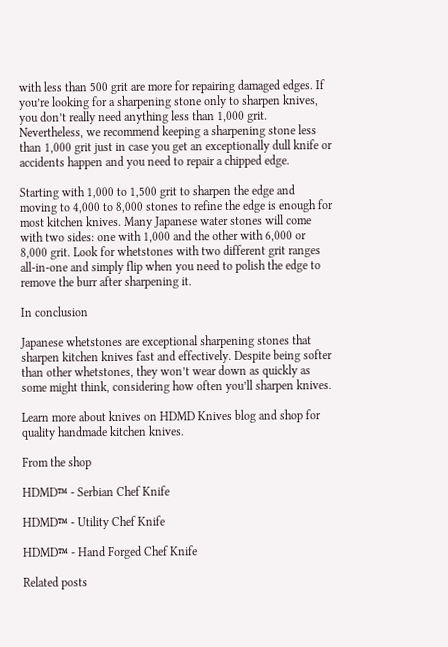with less than 500 grit are more for repairing damaged edges. If you’re looking for a sharpening stone only to sharpen knives, you don’t really need anything less than 1,000 grit. Nevertheless, we recommend keeping a sharpening stone less than 1,000 grit just in case you get an exceptionally dull knife or accidents happen and you need to repair a chipped edge.

Starting with 1,000 to 1,500 grit to sharpen the edge and moving to 4,000 to 8,000 stones to refine the edge is enough for most kitchen knives. Many Japanese water stones will come with two sides: one with 1,000 and the other with 6,000 or 8,000 grit. Look for whetstones with two different grit ranges all-in-one and simply flip when you need to polish the edge to remove the burr after sharpening it.

In conclusion

Japanese whetstones are exceptional sharpening stones that sharpen kitchen knives fast and effectively. Despite being softer than other whetstones, they won’t wear down as quickly as some might think, considering how often you’ll sharpen knives.

Learn more about knives on HDMD Knives blog and shop for quality handmade kitchen knives.

From the shop

HDMD™ - Serbian Chef Knife

HDMD™ - Utility Chef Knife

HDMD™ - Hand Forged Chef Knife

Related posts